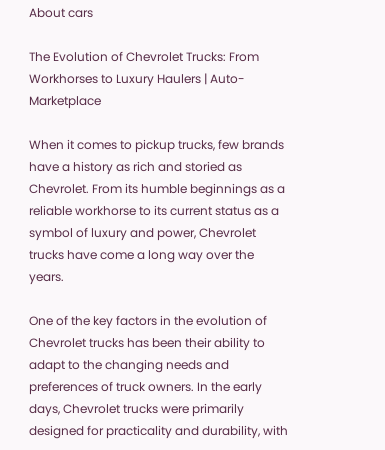About cars

The Evolution of Chevrolet Trucks: From Workhorses to Luxury Haulers | Auto-Marketplace

When it comes to pickup trucks, few brands have a history as rich and storied as Chevrolet. From its humble beginnings as a reliable workhorse to its current status as a symbol of luxury and power, Chevrolet trucks have come a long way over the years.

One of the key factors in the evolution of Chevrolet trucks has been their ability to adapt to the changing needs and preferences of truck owners. In the early days, Chevrolet trucks were primarily designed for practicality and durability, with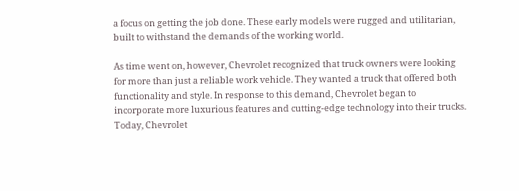a focus on getting the job done. These early models were rugged and utilitarian, built to withstand the demands of the working world.

As time went on, however, Chevrolet recognized that truck owners were looking for more than just a reliable work vehicle. They wanted a truck that offered both functionality and style. In response to this demand, Chevrolet began to incorporate more luxurious features and cutting-edge technology into their trucks. Today, Chevrolet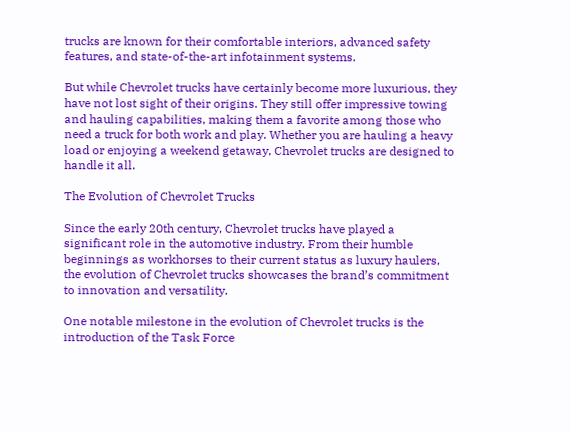trucks are known for their comfortable interiors, advanced safety features, and state-of-the-art infotainment systems.

But while Chevrolet trucks have certainly become more luxurious, they have not lost sight of their origins. They still offer impressive towing and hauling capabilities, making them a favorite among those who need a truck for both work and play. Whether you are hauling a heavy load or enjoying a weekend getaway, Chevrolet trucks are designed to handle it all.

The Evolution of Chevrolet Trucks

Since the early 20th century, Chevrolet trucks have played a significant role in the automotive industry. From their humble beginnings as workhorses to their current status as luxury haulers, the evolution of Chevrolet trucks showcases the brand’s commitment to innovation and versatility.

One notable milestone in the evolution of Chevrolet trucks is the introduction of the Task Force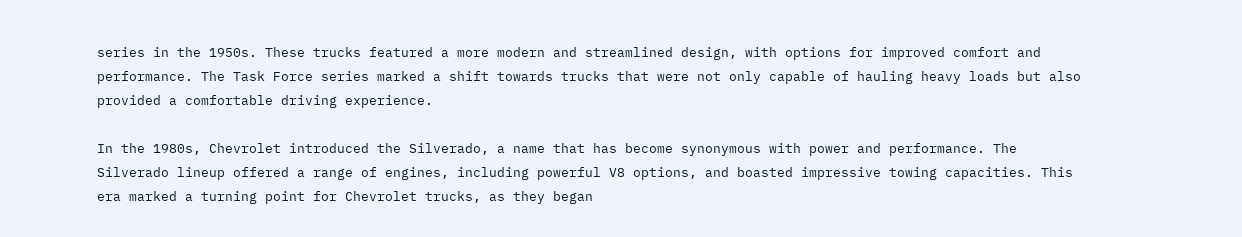series in the 1950s. These trucks featured a more modern and streamlined design, with options for improved comfort and performance. The Task Force series marked a shift towards trucks that were not only capable of hauling heavy loads but also provided a comfortable driving experience.

In the 1980s, Chevrolet introduced the Silverado, a name that has become synonymous with power and performance. The Silverado lineup offered a range of engines, including powerful V8 options, and boasted impressive towing capacities. This era marked a turning point for Chevrolet trucks, as they began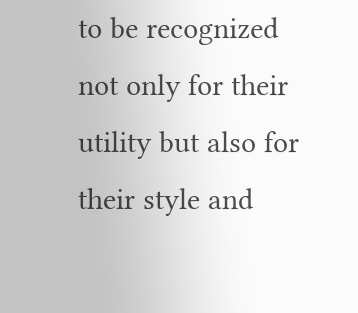to be recognized not only for their utility but also for their style and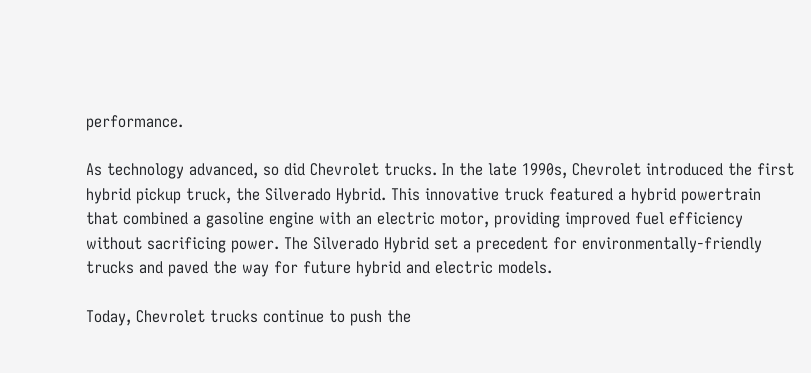performance.

As technology advanced, so did Chevrolet trucks. In the late 1990s, Chevrolet introduced the first hybrid pickup truck, the Silverado Hybrid. This innovative truck featured a hybrid powertrain that combined a gasoline engine with an electric motor, providing improved fuel efficiency without sacrificing power. The Silverado Hybrid set a precedent for environmentally-friendly trucks and paved the way for future hybrid and electric models.

Today, Chevrolet trucks continue to push the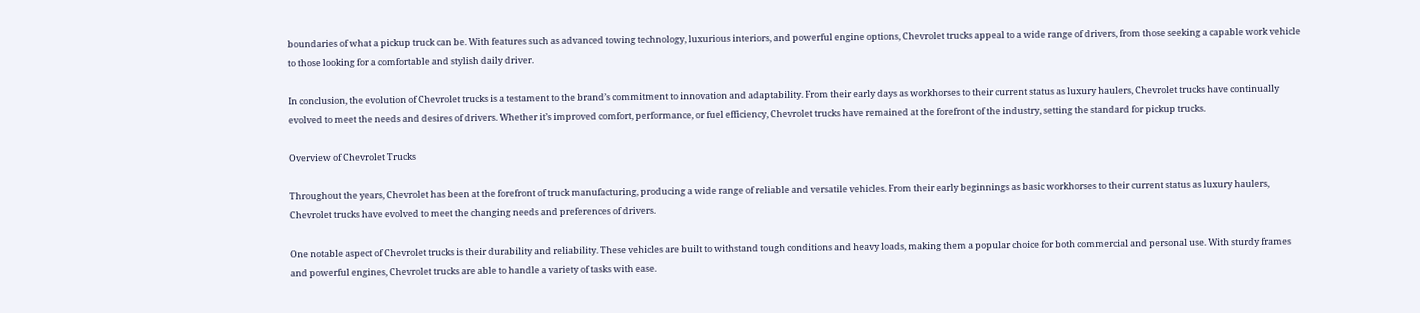boundaries of what a pickup truck can be. With features such as advanced towing technology, luxurious interiors, and powerful engine options, Chevrolet trucks appeal to a wide range of drivers, from those seeking a capable work vehicle to those looking for a comfortable and stylish daily driver.

In conclusion, the evolution of Chevrolet trucks is a testament to the brand’s commitment to innovation and adaptability. From their early days as workhorses to their current status as luxury haulers, Chevrolet trucks have continually evolved to meet the needs and desires of drivers. Whether it’s improved comfort, performance, or fuel efficiency, Chevrolet trucks have remained at the forefront of the industry, setting the standard for pickup trucks.

Overview of Chevrolet Trucks

Throughout the years, Chevrolet has been at the forefront of truck manufacturing, producing a wide range of reliable and versatile vehicles. From their early beginnings as basic workhorses to their current status as luxury haulers, Chevrolet trucks have evolved to meet the changing needs and preferences of drivers.

One notable aspect of Chevrolet trucks is their durability and reliability. These vehicles are built to withstand tough conditions and heavy loads, making them a popular choice for both commercial and personal use. With sturdy frames and powerful engines, Chevrolet trucks are able to handle a variety of tasks with ease.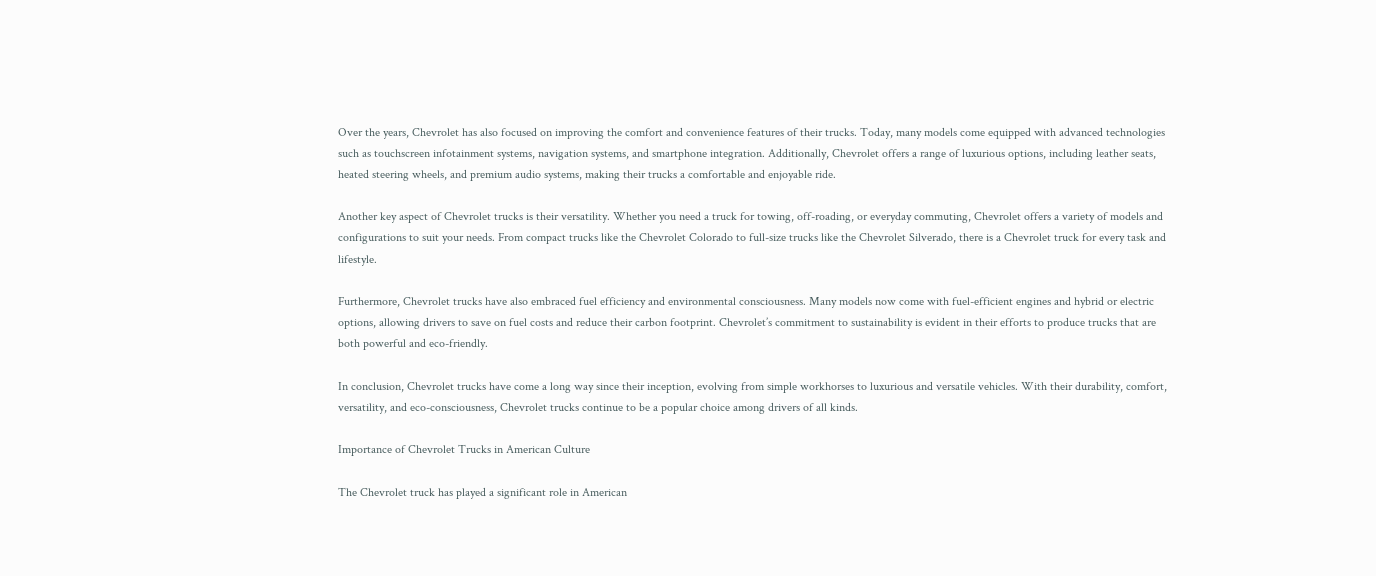Over the years, Chevrolet has also focused on improving the comfort and convenience features of their trucks. Today, many models come equipped with advanced technologies such as touchscreen infotainment systems, navigation systems, and smartphone integration. Additionally, Chevrolet offers a range of luxurious options, including leather seats, heated steering wheels, and premium audio systems, making their trucks a comfortable and enjoyable ride.

Another key aspect of Chevrolet trucks is their versatility. Whether you need a truck for towing, off-roading, or everyday commuting, Chevrolet offers a variety of models and configurations to suit your needs. From compact trucks like the Chevrolet Colorado to full-size trucks like the Chevrolet Silverado, there is a Chevrolet truck for every task and lifestyle.

Furthermore, Chevrolet trucks have also embraced fuel efficiency and environmental consciousness. Many models now come with fuel-efficient engines and hybrid or electric options, allowing drivers to save on fuel costs and reduce their carbon footprint. Chevrolet’s commitment to sustainability is evident in their efforts to produce trucks that are both powerful and eco-friendly.

In conclusion, Chevrolet trucks have come a long way since their inception, evolving from simple workhorses to luxurious and versatile vehicles. With their durability, comfort, versatility, and eco-consciousness, Chevrolet trucks continue to be a popular choice among drivers of all kinds.

Importance of Chevrolet Trucks in American Culture

The Chevrolet truck has played a significant role in American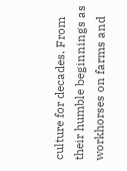culture for decades. From their humble beginnings as workhorses on farms and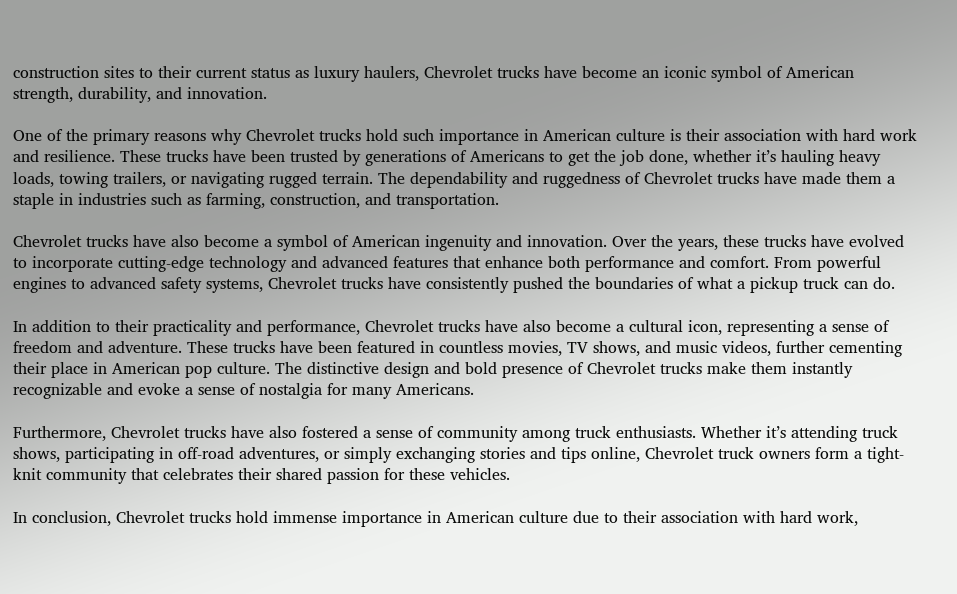construction sites to their current status as luxury haulers, Chevrolet trucks have become an iconic symbol of American strength, durability, and innovation.

One of the primary reasons why Chevrolet trucks hold such importance in American culture is their association with hard work and resilience. These trucks have been trusted by generations of Americans to get the job done, whether it’s hauling heavy loads, towing trailers, or navigating rugged terrain. The dependability and ruggedness of Chevrolet trucks have made them a staple in industries such as farming, construction, and transportation.

Chevrolet trucks have also become a symbol of American ingenuity and innovation. Over the years, these trucks have evolved to incorporate cutting-edge technology and advanced features that enhance both performance and comfort. From powerful engines to advanced safety systems, Chevrolet trucks have consistently pushed the boundaries of what a pickup truck can do.

In addition to their practicality and performance, Chevrolet trucks have also become a cultural icon, representing a sense of freedom and adventure. These trucks have been featured in countless movies, TV shows, and music videos, further cementing their place in American pop culture. The distinctive design and bold presence of Chevrolet trucks make them instantly recognizable and evoke a sense of nostalgia for many Americans.

Furthermore, Chevrolet trucks have also fostered a sense of community among truck enthusiasts. Whether it’s attending truck shows, participating in off-road adventures, or simply exchanging stories and tips online, Chevrolet truck owners form a tight-knit community that celebrates their shared passion for these vehicles.

In conclusion, Chevrolet trucks hold immense importance in American culture due to their association with hard work,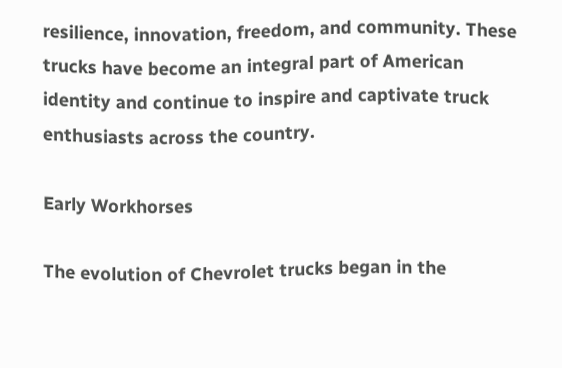resilience, innovation, freedom, and community. These trucks have become an integral part of American identity and continue to inspire and captivate truck enthusiasts across the country.

Early Workhorses

The evolution of Chevrolet trucks began in the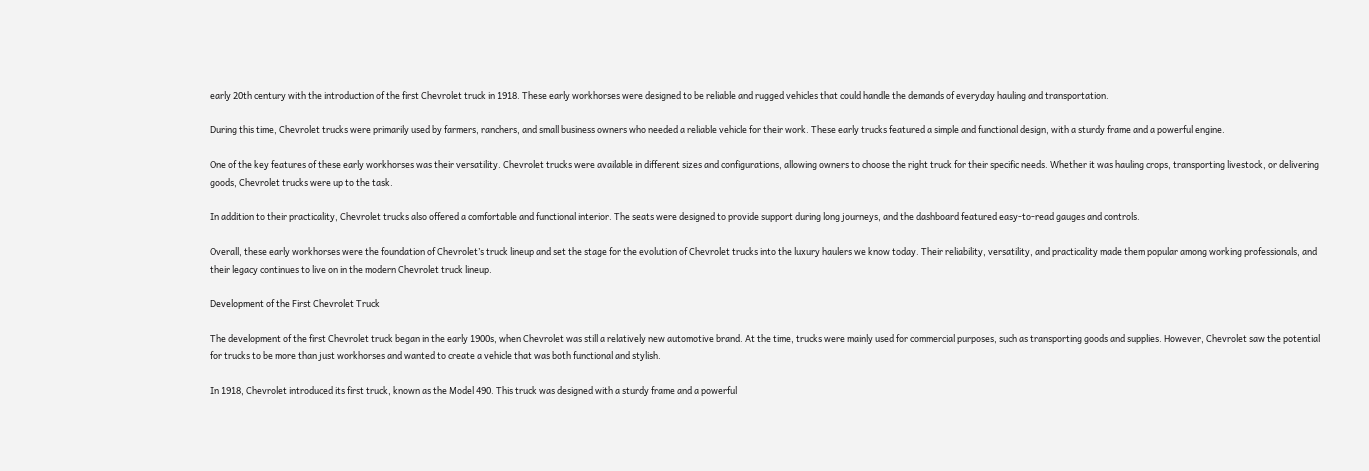early 20th century with the introduction of the first Chevrolet truck in 1918. These early workhorses were designed to be reliable and rugged vehicles that could handle the demands of everyday hauling and transportation.

During this time, Chevrolet trucks were primarily used by farmers, ranchers, and small business owners who needed a reliable vehicle for their work. These early trucks featured a simple and functional design, with a sturdy frame and a powerful engine.

One of the key features of these early workhorses was their versatility. Chevrolet trucks were available in different sizes and configurations, allowing owners to choose the right truck for their specific needs. Whether it was hauling crops, transporting livestock, or delivering goods, Chevrolet trucks were up to the task.

In addition to their practicality, Chevrolet trucks also offered a comfortable and functional interior. The seats were designed to provide support during long journeys, and the dashboard featured easy-to-read gauges and controls.

Overall, these early workhorses were the foundation of Chevrolet’s truck lineup and set the stage for the evolution of Chevrolet trucks into the luxury haulers we know today. Their reliability, versatility, and practicality made them popular among working professionals, and their legacy continues to live on in the modern Chevrolet truck lineup.

Development of the First Chevrolet Truck

The development of the first Chevrolet truck began in the early 1900s, when Chevrolet was still a relatively new automotive brand. At the time, trucks were mainly used for commercial purposes, such as transporting goods and supplies. However, Chevrolet saw the potential for trucks to be more than just workhorses and wanted to create a vehicle that was both functional and stylish.

In 1918, Chevrolet introduced its first truck, known as the Model 490. This truck was designed with a sturdy frame and a powerful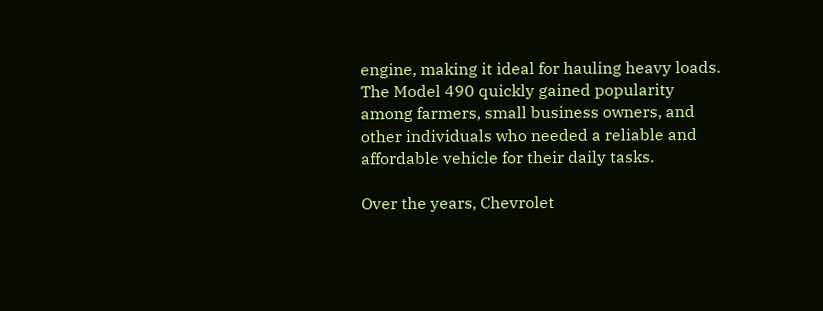engine, making it ideal for hauling heavy loads. The Model 490 quickly gained popularity among farmers, small business owners, and other individuals who needed a reliable and affordable vehicle for their daily tasks.

Over the years, Chevrolet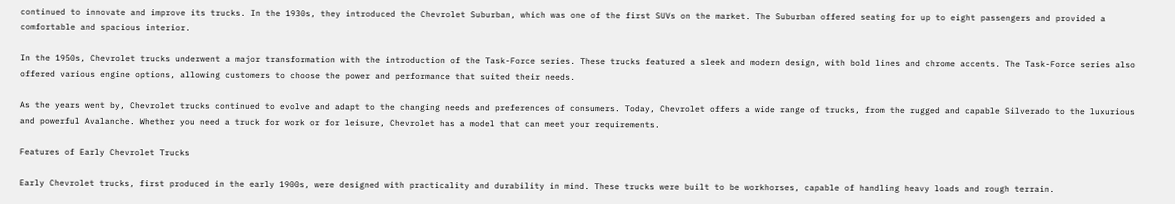continued to innovate and improve its trucks. In the 1930s, they introduced the Chevrolet Suburban, which was one of the first SUVs on the market. The Suburban offered seating for up to eight passengers and provided a comfortable and spacious interior.

In the 1950s, Chevrolet trucks underwent a major transformation with the introduction of the Task-Force series. These trucks featured a sleek and modern design, with bold lines and chrome accents. The Task-Force series also offered various engine options, allowing customers to choose the power and performance that suited their needs.

As the years went by, Chevrolet trucks continued to evolve and adapt to the changing needs and preferences of consumers. Today, Chevrolet offers a wide range of trucks, from the rugged and capable Silverado to the luxurious and powerful Avalanche. Whether you need a truck for work or for leisure, Chevrolet has a model that can meet your requirements.

Features of Early Chevrolet Trucks

Early Chevrolet trucks, first produced in the early 1900s, were designed with practicality and durability in mind. These trucks were built to be workhorses, capable of handling heavy loads and rough terrain.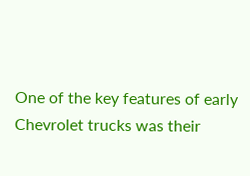One of the key features of early Chevrolet trucks was their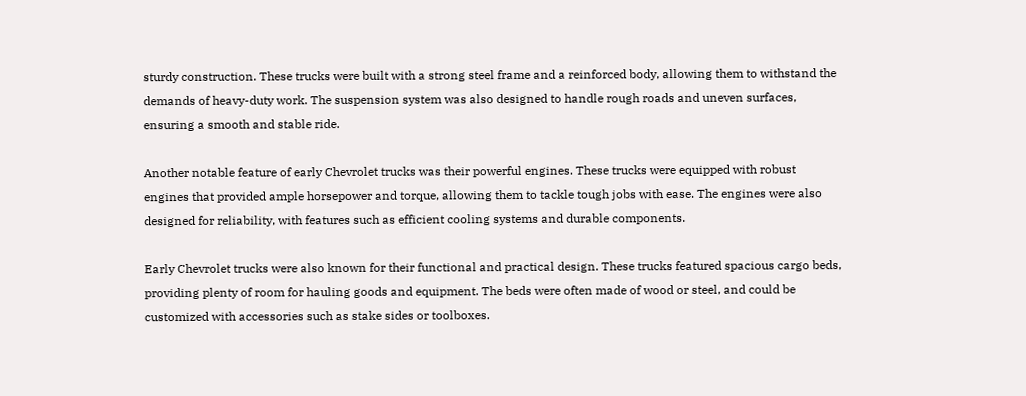sturdy construction. These trucks were built with a strong steel frame and a reinforced body, allowing them to withstand the demands of heavy-duty work. The suspension system was also designed to handle rough roads and uneven surfaces, ensuring a smooth and stable ride.

Another notable feature of early Chevrolet trucks was their powerful engines. These trucks were equipped with robust engines that provided ample horsepower and torque, allowing them to tackle tough jobs with ease. The engines were also designed for reliability, with features such as efficient cooling systems and durable components.

Early Chevrolet trucks were also known for their functional and practical design. These trucks featured spacious cargo beds, providing plenty of room for hauling goods and equipment. The beds were often made of wood or steel, and could be customized with accessories such as stake sides or toolboxes.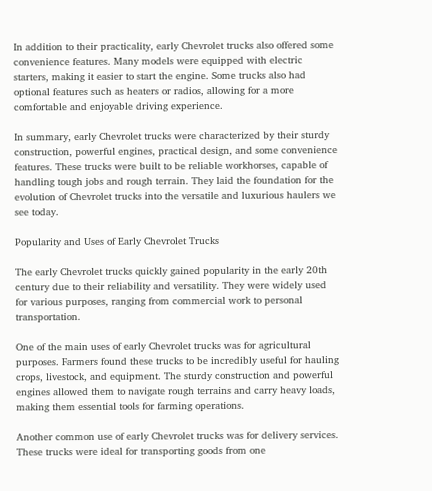In addition to their practicality, early Chevrolet trucks also offered some convenience features. Many models were equipped with electric starters, making it easier to start the engine. Some trucks also had optional features such as heaters or radios, allowing for a more comfortable and enjoyable driving experience.

In summary, early Chevrolet trucks were characterized by their sturdy construction, powerful engines, practical design, and some convenience features. These trucks were built to be reliable workhorses, capable of handling tough jobs and rough terrain. They laid the foundation for the evolution of Chevrolet trucks into the versatile and luxurious haulers we see today.

Popularity and Uses of Early Chevrolet Trucks

The early Chevrolet trucks quickly gained popularity in the early 20th century due to their reliability and versatility. They were widely used for various purposes, ranging from commercial work to personal transportation.

One of the main uses of early Chevrolet trucks was for agricultural purposes. Farmers found these trucks to be incredibly useful for hauling crops, livestock, and equipment. The sturdy construction and powerful engines allowed them to navigate rough terrains and carry heavy loads, making them essential tools for farming operations.

Another common use of early Chevrolet trucks was for delivery services. These trucks were ideal for transporting goods from one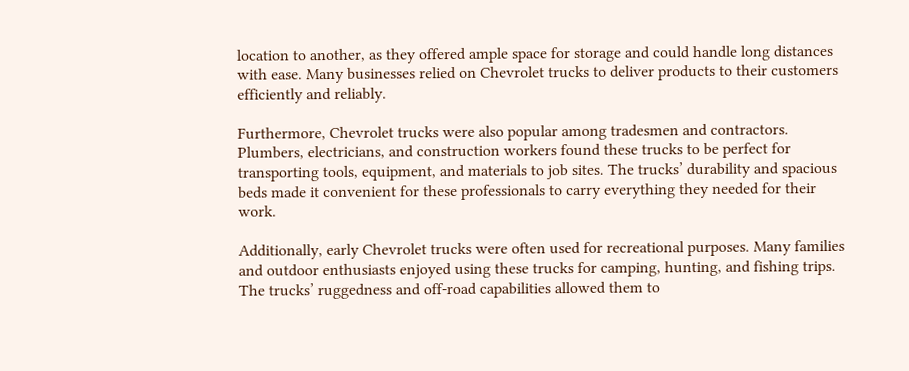location to another, as they offered ample space for storage and could handle long distances with ease. Many businesses relied on Chevrolet trucks to deliver products to their customers efficiently and reliably.

Furthermore, Chevrolet trucks were also popular among tradesmen and contractors. Plumbers, electricians, and construction workers found these trucks to be perfect for transporting tools, equipment, and materials to job sites. The trucks’ durability and spacious beds made it convenient for these professionals to carry everything they needed for their work.

Additionally, early Chevrolet trucks were often used for recreational purposes. Many families and outdoor enthusiasts enjoyed using these trucks for camping, hunting, and fishing trips. The trucks’ ruggedness and off-road capabilities allowed them to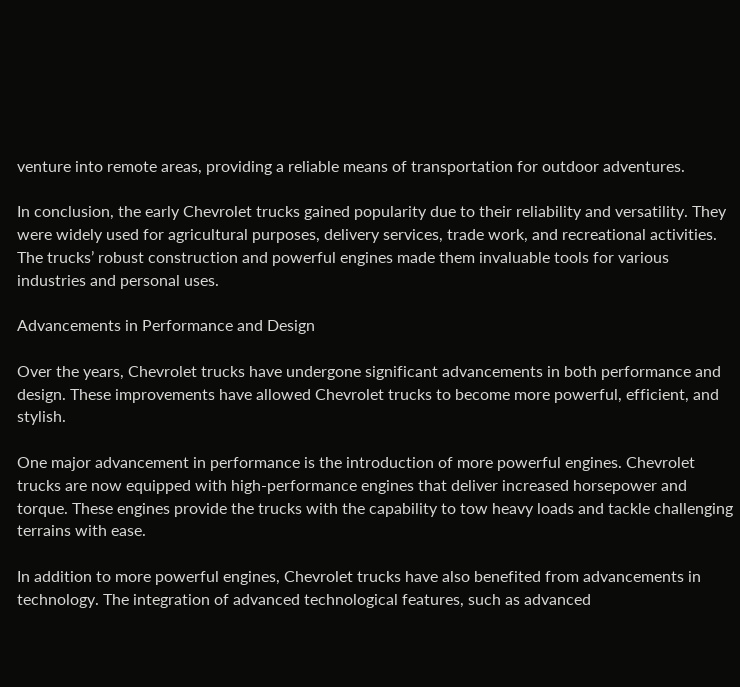venture into remote areas, providing a reliable means of transportation for outdoor adventures.

In conclusion, the early Chevrolet trucks gained popularity due to their reliability and versatility. They were widely used for agricultural purposes, delivery services, trade work, and recreational activities. The trucks’ robust construction and powerful engines made them invaluable tools for various industries and personal uses.

Advancements in Performance and Design

Over the years, Chevrolet trucks have undergone significant advancements in both performance and design. These improvements have allowed Chevrolet trucks to become more powerful, efficient, and stylish.

One major advancement in performance is the introduction of more powerful engines. Chevrolet trucks are now equipped with high-performance engines that deliver increased horsepower and torque. These engines provide the trucks with the capability to tow heavy loads and tackle challenging terrains with ease.

In addition to more powerful engines, Chevrolet trucks have also benefited from advancements in technology. The integration of advanced technological features, such as advanced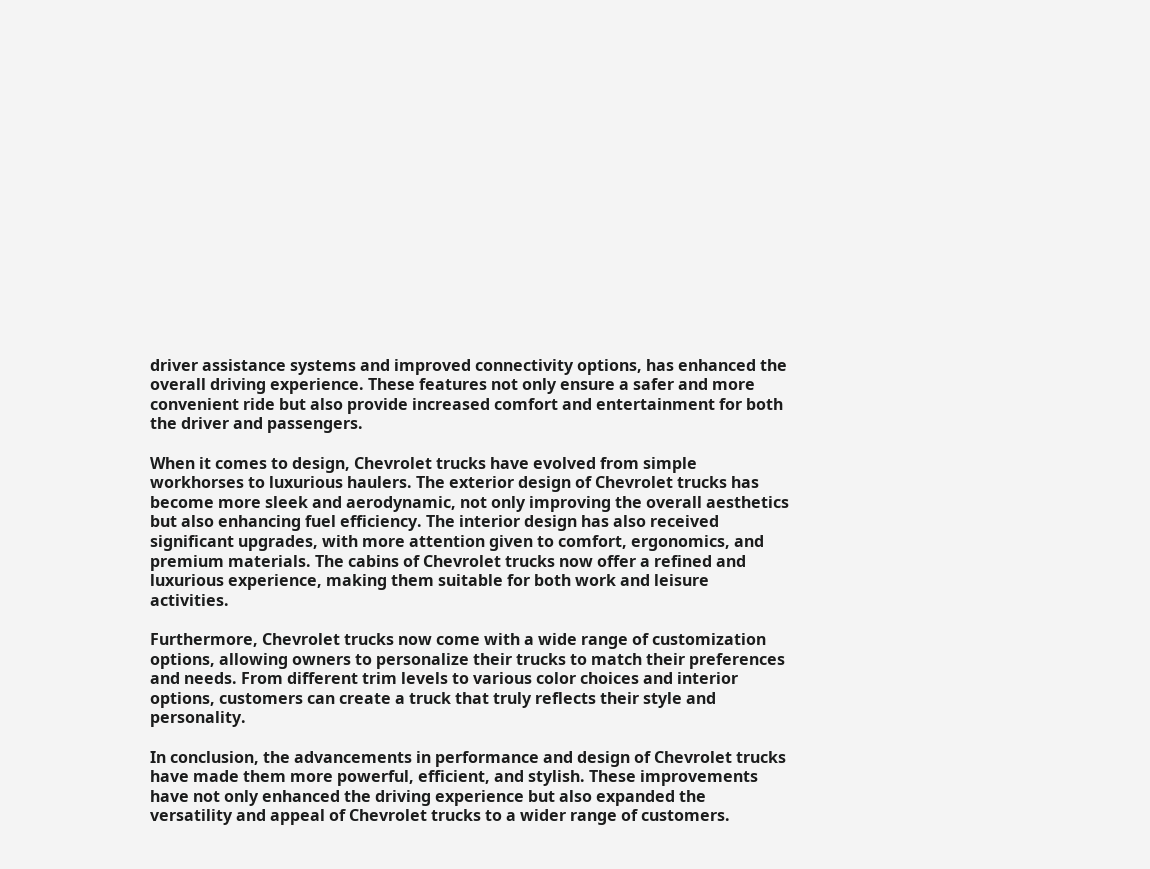driver assistance systems and improved connectivity options, has enhanced the overall driving experience. These features not only ensure a safer and more convenient ride but also provide increased comfort and entertainment for both the driver and passengers.

When it comes to design, Chevrolet trucks have evolved from simple workhorses to luxurious haulers. The exterior design of Chevrolet trucks has become more sleek and aerodynamic, not only improving the overall aesthetics but also enhancing fuel efficiency. The interior design has also received significant upgrades, with more attention given to comfort, ergonomics, and premium materials. The cabins of Chevrolet trucks now offer a refined and luxurious experience, making them suitable for both work and leisure activities.

Furthermore, Chevrolet trucks now come with a wide range of customization options, allowing owners to personalize their trucks to match their preferences and needs. From different trim levels to various color choices and interior options, customers can create a truck that truly reflects their style and personality.

In conclusion, the advancements in performance and design of Chevrolet trucks have made them more powerful, efficient, and stylish. These improvements have not only enhanced the driving experience but also expanded the versatility and appeal of Chevrolet trucks to a wider range of customers.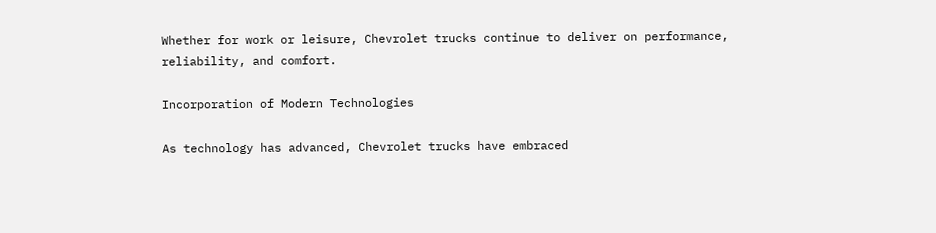Whether for work or leisure, Chevrolet trucks continue to deliver on performance, reliability, and comfort.

Incorporation of Modern Technologies

As technology has advanced, Chevrolet trucks have embraced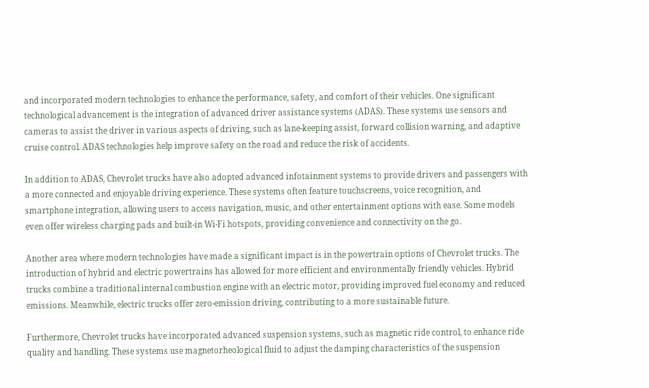and incorporated modern technologies to enhance the performance, safety, and comfort of their vehicles. One significant technological advancement is the integration of advanced driver assistance systems (ADAS). These systems use sensors and cameras to assist the driver in various aspects of driving, such as lane-keeping assist, forward collision warning, and adaptive cruise control. ADAS technologies help improve safety on the road and reduce the risk of accidents.

In addition to ADAS, Chevrolet trucks have also adopted advanced infotainment systems to provide drivers and passengers with a more connected and enjoyable driving experience. These systems often feature touchscreens, voice recognition, and smartphone integration, allowing users to access navigation, music, and other entertainment options with ease. Some models even offer wireless charging pads and built-in Wi-Fi hotspots, providing convenience and connectivity on the go.

Another area where modern technologies have made a significant impact is in the powertrain options of Chevrolet trucks. The introduction of hybrid and electric powertrains has allowed for more efficient and environmentally friendly vehicles. Hybrid trucks combine a traditional internal combustion engine with an electric motor, providing improved fuel economy and reduced emissions. Meanwhile, electric trucks offer zero-emission driving, contributing to a more sustainable future.

Furthermore, Chevrolet trucks have incorporated advanced suspension systems, such as magnetic ride control, to enhance ride quality and handling. These systems use magnetorheological fluid to adjust the damping characteristics of the suspension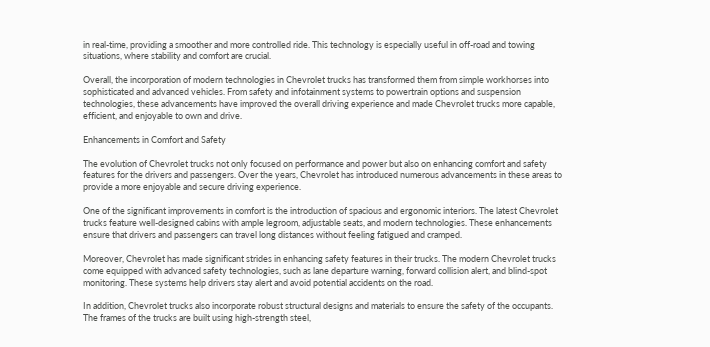in real-time, providing a smoother and more controlled ride. This technology is especially useful in off-road and towing situations, where stability and comfort are crucial.

Overall, the incorporation of modern technologies in Chevrolet trucks has transformed them from simple workhorses into sophisticated and advanced vehicles. From safety and infotainment systems to powertrain options and suspension technologies, these advancements have improved the overall driving experience and made Chevrolet trucks more capable, efficient, and enjoyable to own and drive.

Enhancements in Comfort and Safety

The evolution of Chevrolet trucks not only focused on performance and power but also on enhancing comfort and safety features for the drivers and passengers. Over the years, Chevrolet has introduced numerous advancements in these areas to provide a more enjoyable and secure driving experience.

One of the significant improvements in comfort is the introduction of spacious and ergonomic interiors. The latest Chevrolet trucks feature well-designed cabins with ample legroom, adjustable seats, and modern technologies. These enhancements ensure that drivers and passengers can travel long distances without feeling fatigued and cramped.

Moreover, Chevrolet has made significant strides in enhancing safety features in their trucks. The modern Chevrolet trucks come equipped with advanced safety technologies, such as lane departure warning, forward collision alert, and blind-spot monitoring. These systems help drivers stay alert and avoid potential accidents on the road.

In addition, Chevrolet trucks also incorporate robust structural designs and materials to ensure the safety of the occupants. The frames of the trucks are built using high-strength steel,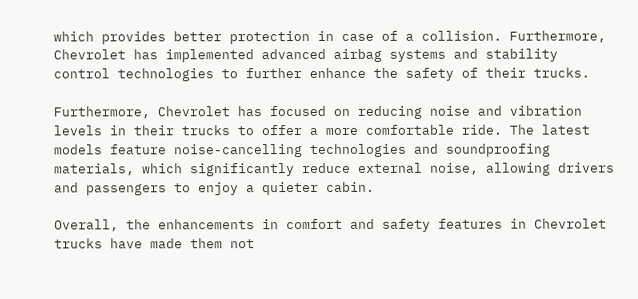which provides better protection in case of a collision. Furthermore, Chevrolet has implemented advanced airbag systems and stability control technologies to further enhance the safety of their trucks.

Furthermore, Chevrolet has focused on reducing noise and vibration levels in their trucks to offer a more comfortable ride. The latest models feature noise-cancelling technologies and soundproofing materials, which significantly reduce external noise, allowing drivers and passengers to enjoy a quieter cabin.

Overall, the enhancements in comfort and safety features in Chevrolet trucks have made them not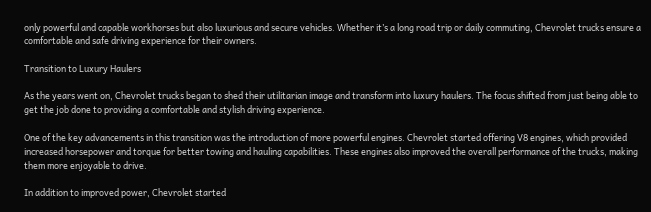only powerful and capable workhorses but also luxurious and secure vehicles. Whether it’s a long road trip or daily commuting, Chevrolet trucks ensure a comfortable and safe driving experience for their owners.

Transition to Luxury Haulers

As the years went on, Chevrolet trucks began to shed their utilitarian image and transform into luxury haulers. The focus shifted from just being able to get the job done to providing a comfortable and stylish driving experience.

One of the key advancements in this transition was the introduction of more powerful engines. Chevrolet started offering V8 engines, which provided increased horsepower and torque for better towing and hauling capabilities. These engines also improved the overall performance of the trucks, making them more enjoyable to drive.

In addition to improved power, Chevrolet started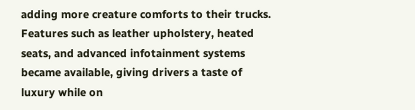adding more creature comforts to their trucks. Features such as leather upholstery, heated seats, and advanced infotainment systems became available, giving drivers a taste of luxury while on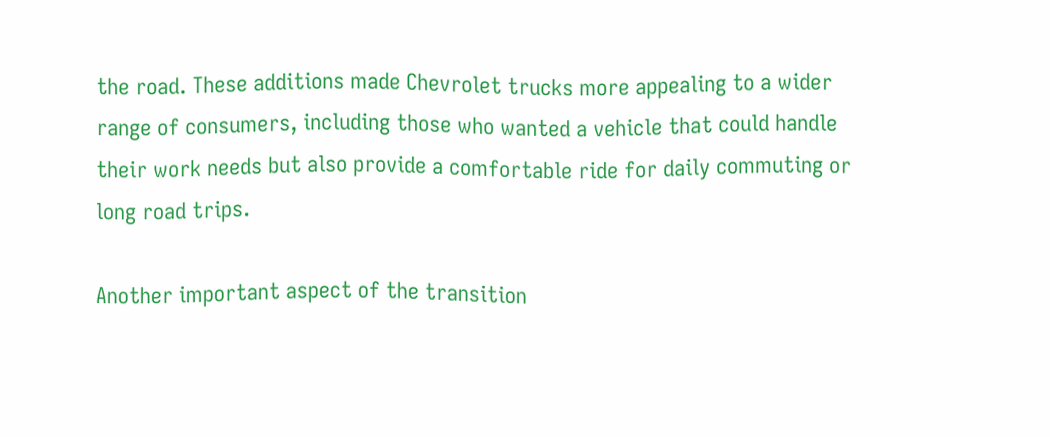the road. These additions made Chevrolet trucks more appealing to a wider range of consumers, including those who wanted a vehicle that could handle their work needs but also provide a comfortable ride for daily commuting or long road trips.

Another important aspect of the transition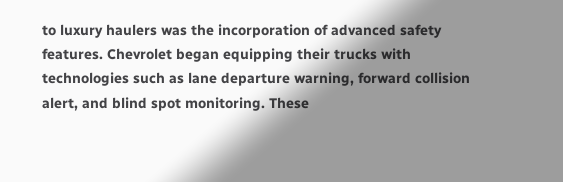to luxury haulers was the incorporation of advanced safety features. Chevrolet began equipping their trucks with technologies such as lane departure warning, forward collision alert, and blind spot monitoring. These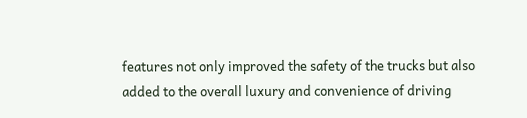features not only improved the safety of the trucks but also added to the overall luxury and convenience of driving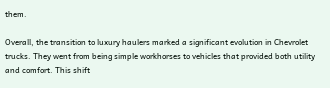them.

Overall, the transition to luxury haulers marked a significant evolution in Chevrolet trucks. They went from being simple workhorses to vehicles that provided both utility and comfort. This shift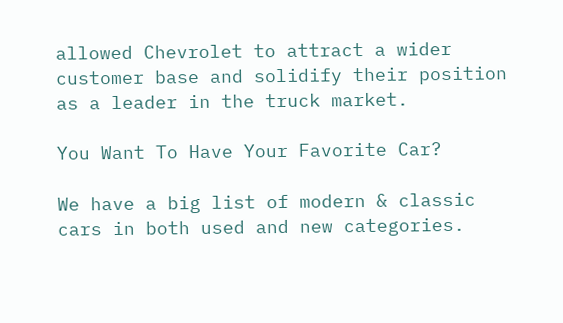allowed Chevrolet to attract a wider customer base and solidify their position as a leader in the truck market.

You Want To Have Your Favorite Car?

We have a big list of modern & classic cars in both used and new categories.